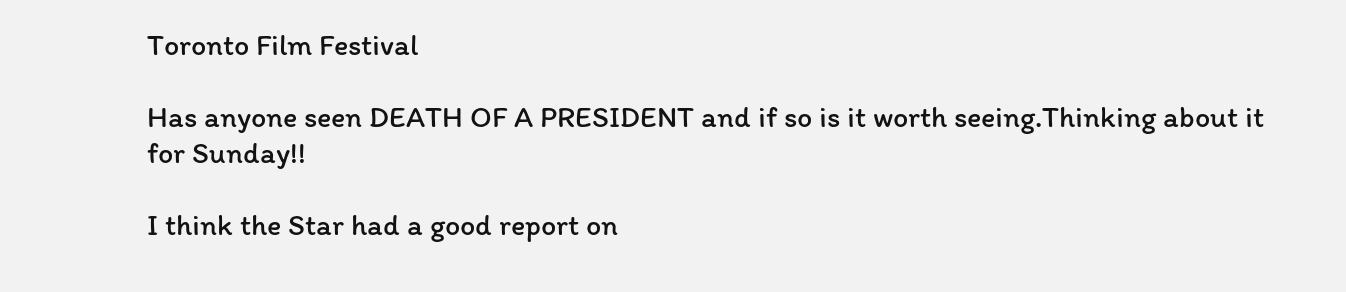Toronto Film Festival

Has anyone seen DEATH OF A PRESIDENT and if so is it worth seeing.Thinking about it for Sunday!!

I think the Star had a good report on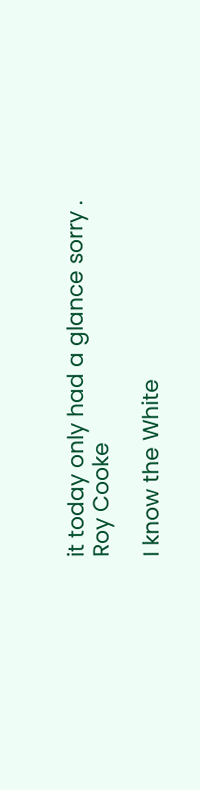it today only had a glance sorry .
Roy Cooke

I know the White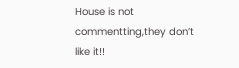House is not commentting,they don’t like it!!